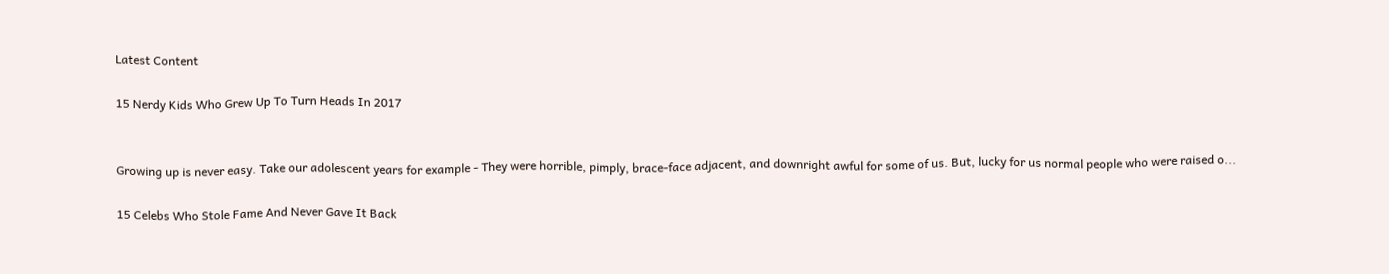Latest Content

15 Nerdy Kids Who Grew Up To Turn Heads In 2017


Growing up is never easy. Take our adolescent years for example - They were horrible, pimply, brace-face adjacent, and downright awful for some of us. But, lucky for us normal people who were raised o...

15 Celebs Who Stole Fame And Never Gave It Back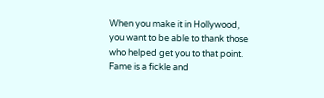When you make it in Hollywood, you want to be able to thank those who helped get you to that point. Fame is a fickle and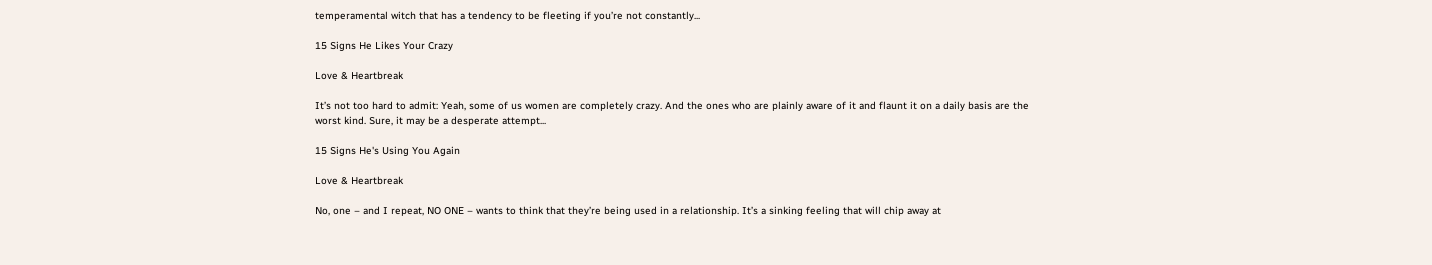temperamental witch that has a tendency to be fleeting if you’re not constantly...

15 Signs He Likes Your Crazy

Love & Heartbreak

It’s not too hard to admit: Yeah, some of us women are completely crazy. And the ones who are plainly aware of it and flaunt it on a daily basis are the worst kind. Sure, it may be a desperate attempt...

15 Signs He's Using You Again

Love & Heartbreak

No, one – and I repeat, NO ONE – wants to think that they’re being used in a relationship. It’s a sinking feeling that will chip away at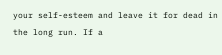your self-esteem and leave it for dead in the long run. If a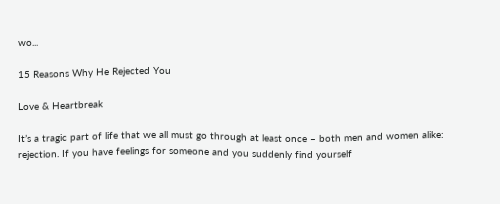wo...

15 Reasons Why He Rejected You

Love & Heartbreak

It’s a tragic part of life that we all must go through at least once – both men and women alike: rejection. If you have feelings for someone and you suddenly find yourself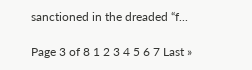sanctioned in the dreaded “f...

Page 3 of 8 1 2 3 4 5 6 7 Last »